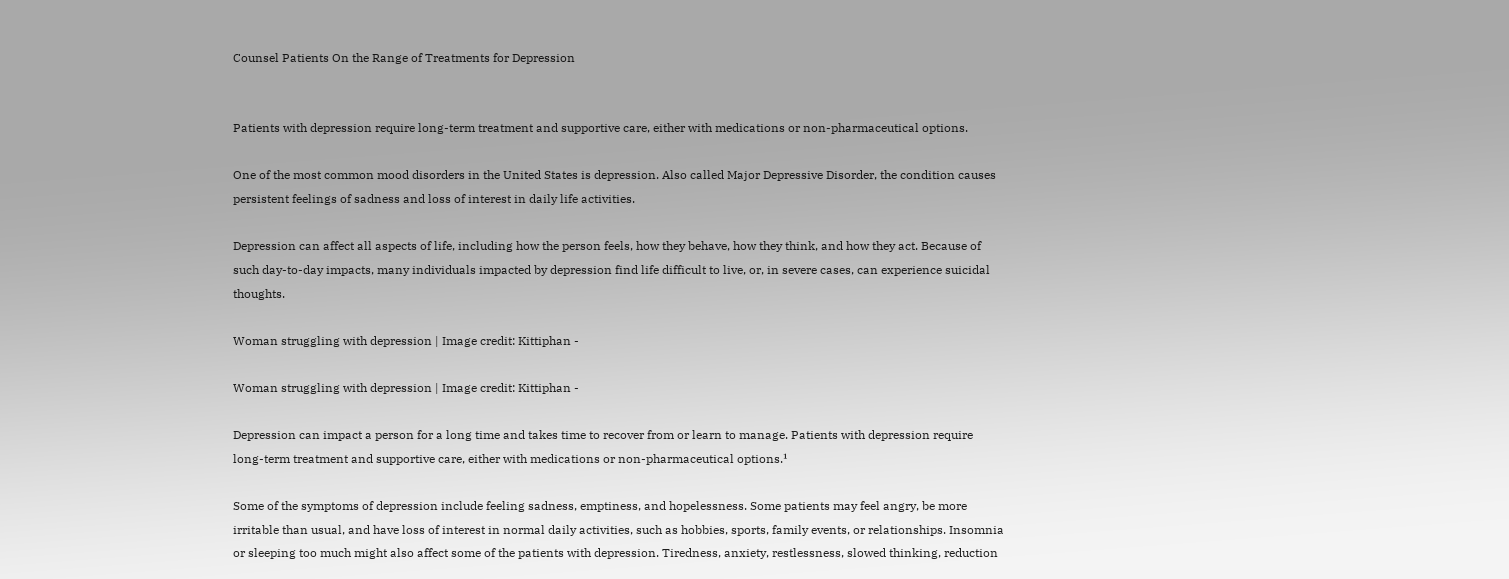Counsel Patients On the Range of Treatments for Depression


Patients with depression require long-term treatment and supportive care, either with medications or non-pharmaceutical options.

One of the most common mood disorders in the United States is depression. Also called Major Depressive Disorder, the condition causes persistent feelings of sadness and loss of interest in daily life activities.

Depression can affect all aspects of life, including how the person feels, how they behave, how they think, and how they act. Because of such day-to-day impacts, many individuals impacted by depression find life difficult to live, or, in severe cases, can experience suicidal thoughts.

Woman struggling with depression | Image credit: Kittiphan -

Woman struggling with depression | Image credit: Kittiphan -

Depression can impact a person for a long time and takes time to recover from or learn to manage. Patients with depression require long-term treatment and supportive care, either with medications or non-pharmaceutical options.¹

Some of the symptoms of depression include feeling sadness, emptiness, and hopelessness. Some patients may feel angry, be more irritable than usual, and have loss of interest in normal daily activities, such as hobbies, sports, family events, or relationships. Insomnia or sleeping too much might also affect some of the patients with depression. Tiredness, anxiety, restlessness, slowed thinking, reduction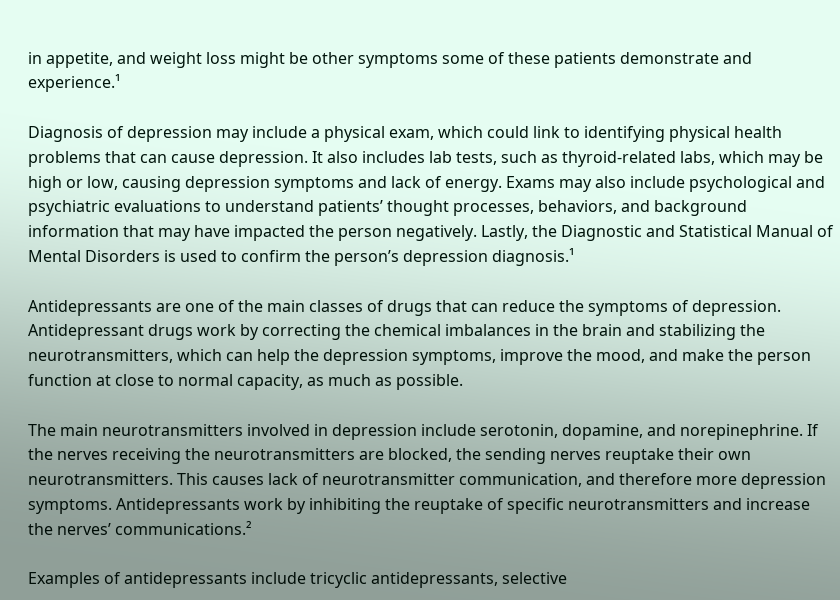in appetite, and weight loss might be other symptoms some of these patients demonstrate and experience.¹

Diagnosis of depression may include a physical exam, which could link to identifying physical health problems that can cause depression. It also includes lab tests, such as thyroid-related labs, which may be high or low, causing depression symptoms and lack of energy. Exams may also include psychological and psychiatric evaluations to understand patients’ thought processes, behaviors, and background information that may have impacted the person negatively. Lastly, the Diagnostic and Statistical Manual of Mental Disorders is used to confirm the person’s depression diagnosis.¹

Antidepressants are one of the main classes of drugs that can reduce the symptoms of depression. Antidepressant drugs work by correcting the chemical imbalances in the brain and stabilizing the neurotransmitters, which can help the depression symptoms, improve the mood, and make the person function at close to normal capacity, as much as possible.

The main neurotransmitters involved in depression include serotonin, dopamine, and norepinephrine. If the nerves receiving the neurotransmitters are blocked, the sending nerves reuptake their own neurotransmitters. This causes lack of neurotransmitter communication, and therefore more depression symptoms. Antidepressants work by inhibiting the reuptake of specific neurotransmitters and increase the nerves’ communications.²

Examples of antidepressants include tricyclic antidepressants, selective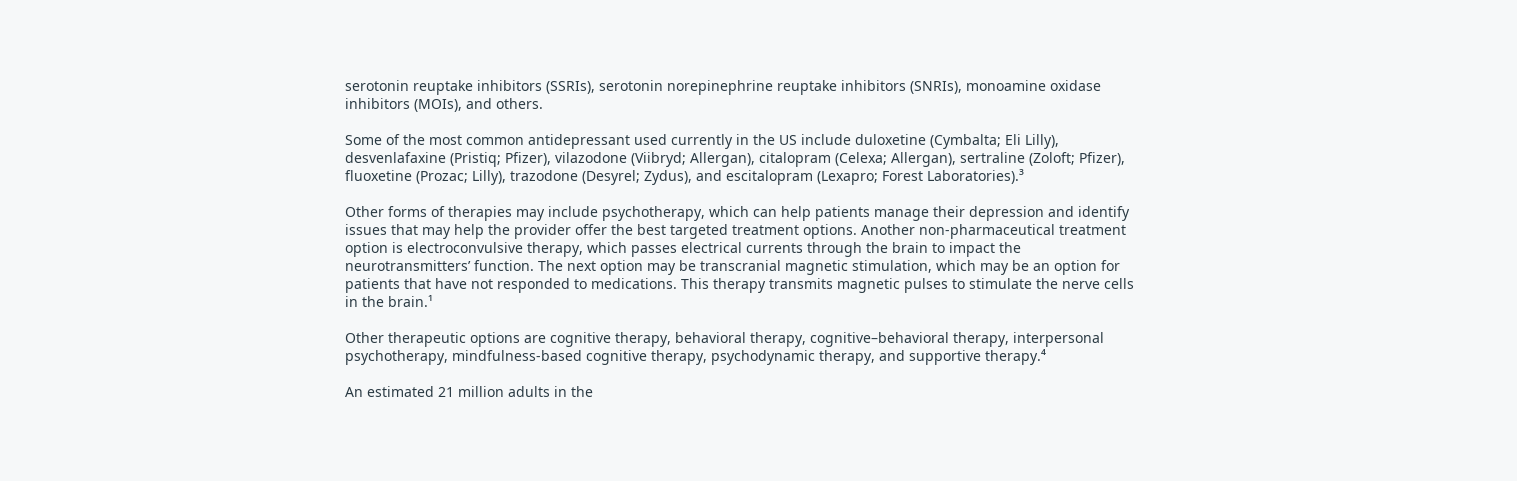serotonin reuptake inhibitors (SSRIs), serotonin norepinephrine reuptake inhibitors (SNRIs), monoamine oxidase inhibitors (MOIs), and others.

Some of the most common antidepressant used currently in the US include duloxetine (Cymbalta; Eli Lilly), desvenlafaxine (Pristiq; Pfizer), vilazodone (Viibryd; Allergan), citalopram (Celexa; Allergan), sertraline (Zoloft; Pfizer), fluoxetine (Prozac; Lilly), trazodone (Desyrel; Zydus), and escitalopram (Lexapro; Forest Laboratories).³

Other forms of therapies may include psychotherapy, which can help patients manage their depression and identify issues that may help the provider offer the best targeted treatment options. Another non-pharmaceutical treatment option is electroconvulsive therapy, which passes electrical currents through the brain to impact the neurotransmitters’ function. The next option may be transcranial magnetic stimulation, which may be an option for patients that have not responded to medications. This therapy transmits magnetic pulses to stimulate the nerve cells in the brain.¹

Other therapeutic options are cognitive therapy, behavioral therapy, cognitive–behavioral therapy, interpersonal psychotherapy, mindfulness-based cognitive therapy, psychodynamic therapy, and supportive therapy.⁴

An estimated 21 million adults in the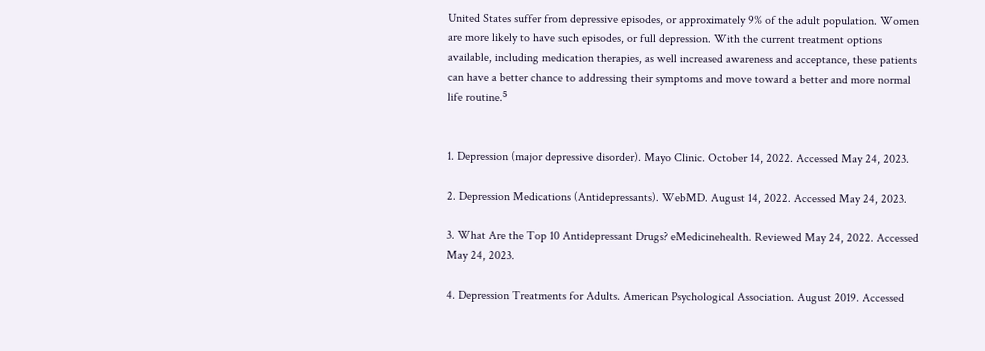United States suffer from depressive episodes, or approximately 9% of the adult population. Women are more likely to have such episodes, or full depression. With the current treatment options available, including medication therapies, as well increased awareness and acceptance, these patients can have a better chance to addressing their symptoms and move toward a better and more normal life routine.⁵


1. Depression (major depressive disorder). Mayo Clinic. October 14, 2022. Accessed May 24, 2023.

2. Depression Medications (Antidepressants). WebMD. August 14, 2022. Accessed May 24, 2023.

3. What Are the Top 10 Antidepressant Drugs? eMedicinehealth. Reviewed May 24, 2022. Accessed May 24, 2023.

4. Depression Treatments for Adults. American Psychological Association. August 2019. Accessed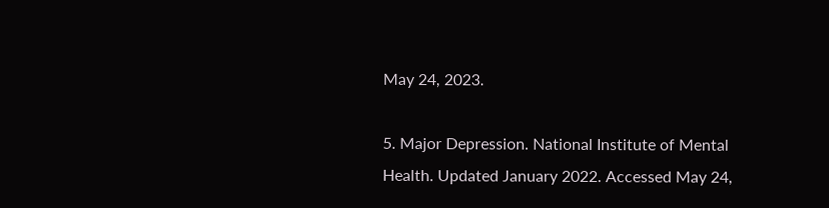May 24, 2023.

5. Major Depression. National Institute of Mental Health. Updated January 2022. Accessed May 24,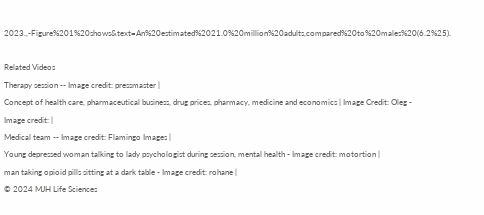2023.,-Figure%201%20shows&text=An%20estimated%2021.0%20million%20adults,compared%20to%20males%20(6.2%25).

Related Videos
Therapy session -- Image credit: pressmaster |
Concept of health care, pharmaceutical business, drug prices, pharmacy, medicine and economics | Image Credit: Oleg -
Image credit: |
Medical team -- Image credit: Flamingo Images |
Young depressed woman talking to lady psychologist during session, mental health - Image credit: motortion |
man taking opioid pills sitting at a dark table - Image credit: rohane |
© 2024 MJH Life Sciences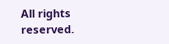All rights reserved.